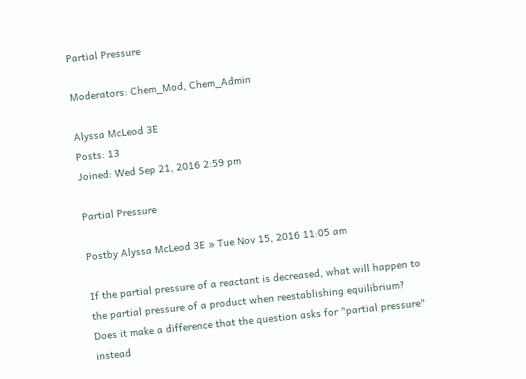Partial Pressure

Moderators: Chem_Mod, Chem_Admin

Alyssa McLeod 3E
Posts: 13
Joined: Wed Sep 21, 2016 2:59 pm

Partial Pressure

Postby Alyssa McLeod 3E » Tue Nov 15, 2016 11:05 am

If the partial pressure of a reactant is decreased, what will happen to the partial pressure of a product when reestablishing equilibrium? Does it make a difference that the question asks for "partial pressure" instead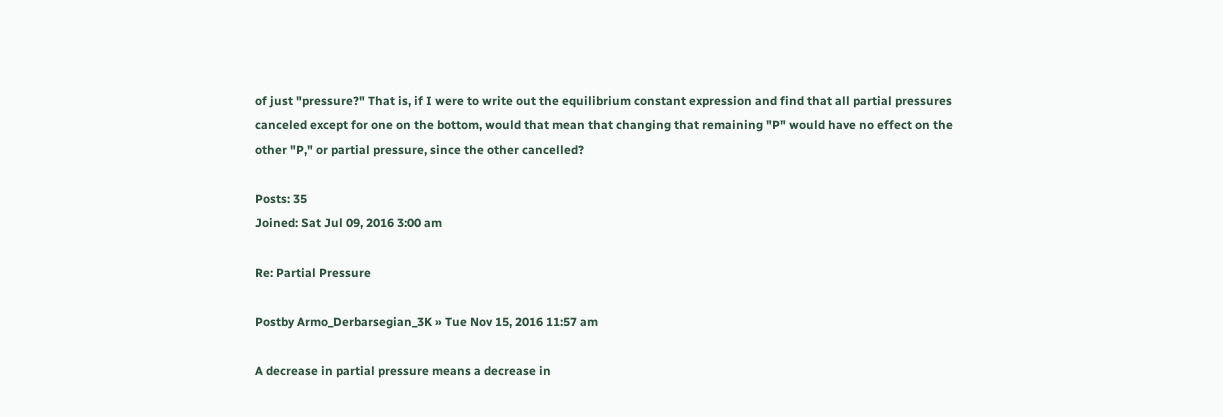of just "pressure?" That is, if I were to write out the equilibrium constant expression and find that all partial pressures canceled except for one on the bottom, would that mean that changing that remaining "P" would have no effect on the other "P," or partial pressure, since the other cancelled?

Posts: 35
Joined: Sat Jul 09, 2016 3:00 am

Re: Partial Pressure

Postby Armo_Derbarsegian_3K » Tue Nov 15, 2016 11:57 am

A decrease in partial pressure means a decrease in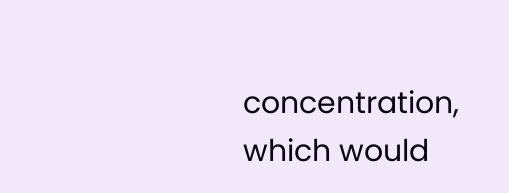concentration, which would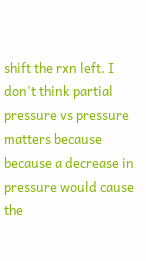shift the rxn left. I don't think partial pressure vs pressure matters because because a decrease in pressure would cause the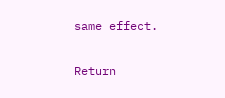same effect.

Return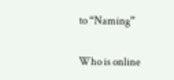to “Naming”

Who is online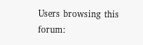Users browsing this forum: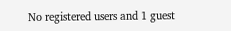No registered users and 1 guest